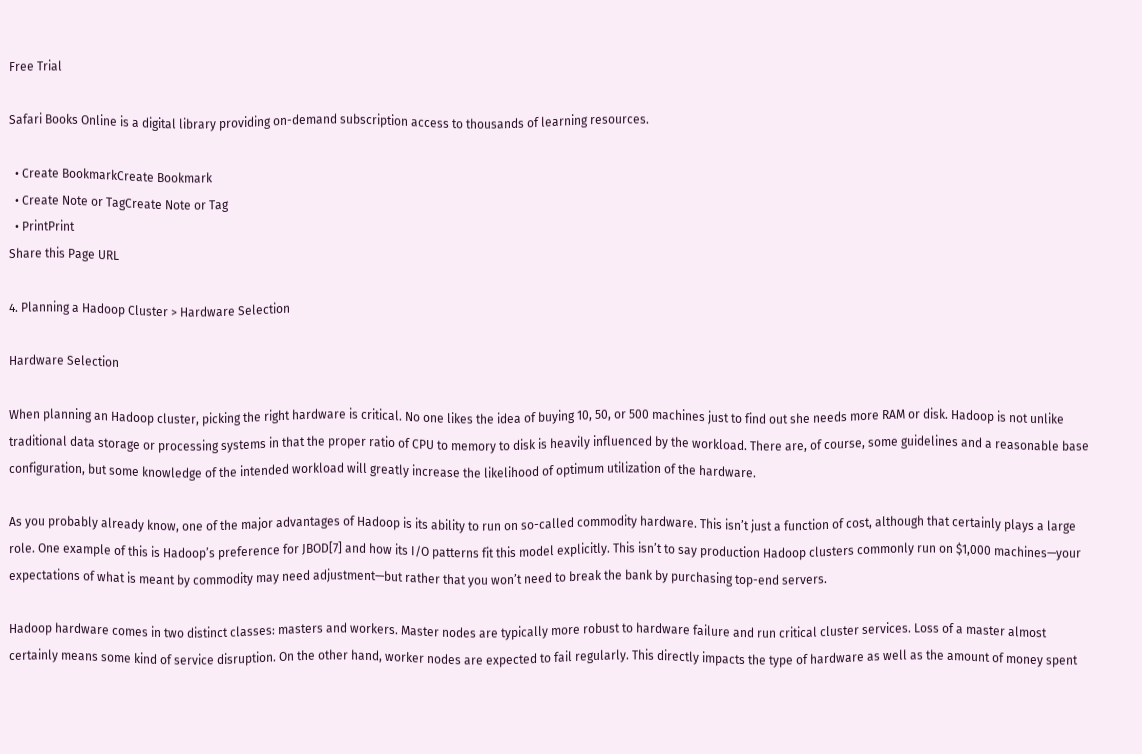Free Trial

Safari Books Online is a digital library providing on-demand subscription access to thousands of learning resources.

  • Create BookmarkCreate Bookmark
  • Create Note or TagCreate Note or Tag
  • PrintPrint
Share this Page URL

4. Planning a Hadoop Cluster > Hardware Selection

Hardware Selection

When planning an Hadoop cluster, picking the right hardware is critical. No one likes the idea of buying 10, 50, or 500 machines just to find out she needs more RAM or disk. Hadoop is not unlike traditional data storage or processing systems in that the proper ratio of CPU to memory to disk is heavily influenced by the workload. There are, of course, some guidelines and a reasonable base configuration, but some knowledge of the intended workload will greatly increase the likelihood of optimum utilization of the hardware.

As you probably already know, one of the major advantages of Hadoop is its ability to run on so-called commodity hardware. This isn’t just a function of cost, although that certainly plays a large role. One example of this is Hadoop’s preference for JBOD[7] and how its I/O patterns fit this model explicitly. This isn’t to say production Hadoop clusters commonly run on $1,000 machines—your expectations of what is meant by commodity may need adjustment—but rather that you won’t need to break the bank by purchasing top-end servers.

Hadoop hardware comes in two distinct classes: masters and workers. Master nodes are typically more robust to hardware failure and run critical cluster services. Loss of a master almost certainly means some kind of service disruption. On the other hand, worker nodes are expected to fail regularly. This directly impacts the type of hardware as well as the amount of money spent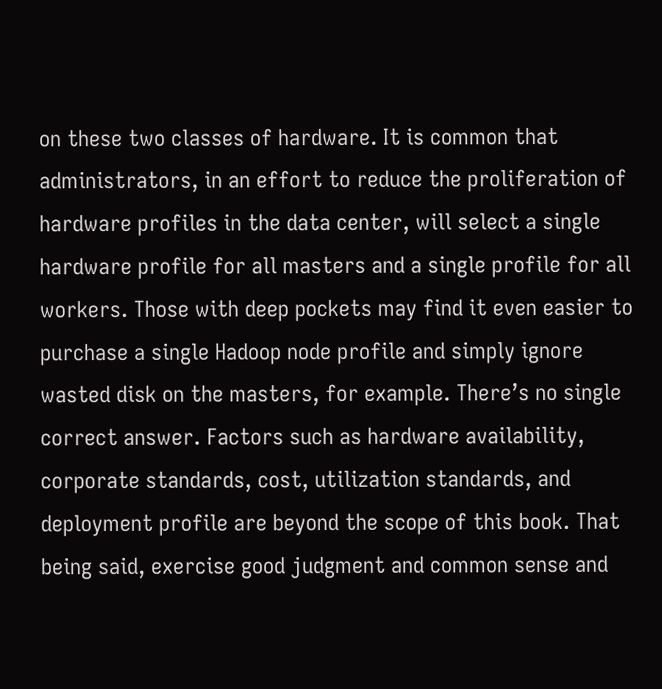on these two classes of hardware. It is common that administrators, in an effort to reduce the proliferation of hardware profiles in the data center, will select a single hardware profile for all masters and a single profile for all workers. Those with deep pockets may find it even easier to purchase a single Hadoop node profile and simply ignore wasted disk on the masters, for example. There’s no single correct answer. Factors such as hardware availability, corporate standards, cost, utilization standards, and deployment profile are beyond the scope of this book. That being said, exercise good judgment and common sense and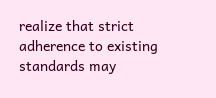realize that strict adherence to existing standards may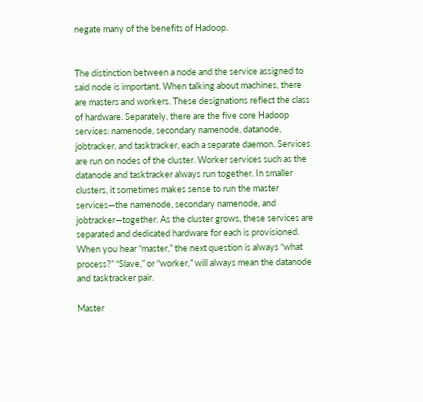negate many of the benefits of Hadoop.


The distinction between a node and the service assigned to said node is important. When talking about machines, there are masters and workers. These designations reflect the class of hardware. Separately, there are the five core Hadoop services: namenode, secondary namenode, datanode, jobtracker, and tasktracker, each a separate daemon. Services are run on nodes of the cluster. Worker services such as the datanode and tasktracker always run together. In smaller clusters, it sometimes makes sense to run the master services—the namenode, secondary namenode, and jobtracker—together. As the cluster grows, these services are separated and dedicated hardware for each is provisioned. When you hear “master,” the next question is always “what process?” “Slave,” or “worker,” will always mean the datanode and tasktracker pair.

Master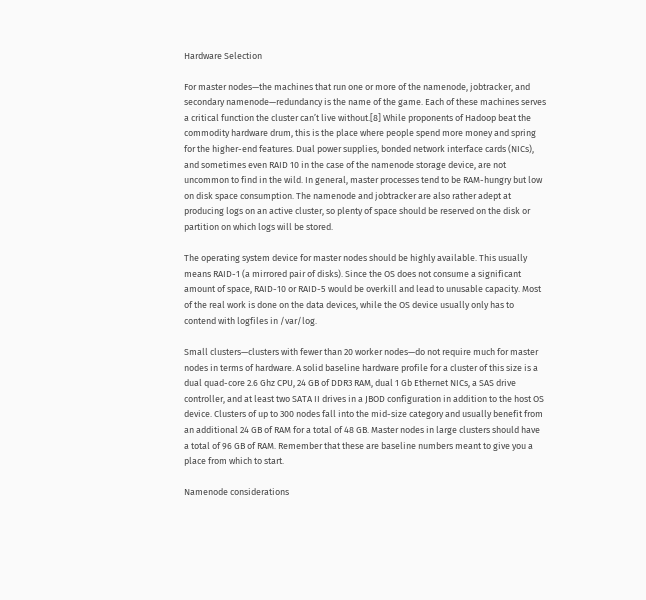Hardware Selection

For master nodes—the machines that run one or more of the namenode, jobtracker, and secondary namenode—redundancy is the name of the game. Each of these machines serves a critical function the cluster can’t live without.[8] While proponents of Hadoop beat the commodity hardware drum, this is the place where people spend more money and spring for the higher-end features. Dual power supplies, bonded network interface cards (NICs), and sometimes even RAID 10 in the case of the namenode storage device, are not uncommon to find in the wild. In general, master processes tend to be RAM-hungry but low on disk space consumption. The namenode and jobtracker are also rather adept at producing logs on an active cluster, so plenty of space should be reserved on the disk or partition on which logs will be stored.

The operating system device for master nodes should be highly available. This usually means RAID-1 (a mirrored pair of disks). Since the OS does not consume a significant amount of space, RAID-10 or RAID-5 would be overkill and lead to unusable capacity. Most of the real work is done on the data devices, while the OS device usually only has to contend with logfiles in /var/log.

Small clusters—clusters with fewer than 20 worker nodes—do not require much for master nodes in terms of hardware. A solid baseline hardware profile for a cluster of this size is a dual quad-core 2.6 Ghz CPU, 24 GB of DDR3 RAM, dual 1 Gb Ethernet NICs, a SAS drive controller, and at least two SATA II drives in a JBOD configuration in addition to the host OS device. Clusters of up to 300 nodes fall into the mid-size category and usually benefit from an additional 24 GB of RAM for a total of 48 GB. Master nodes in large clusters should have a total of 96 GB of RAM. Remember that these are baseline numbers meant to give you a place from which to start.

Namenode considerations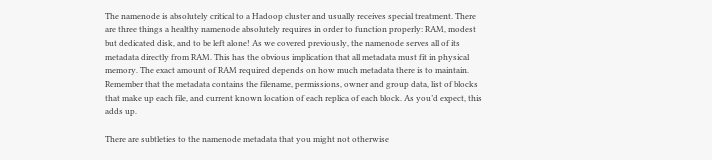The namenode is absolutely critical to a Hadoop cluster and usually receives special treatment. There are three things a healthy namenode absolutely requires in order to function properly: RAM, modest but dedicated disk, and to be left alone! As we covered previously, the namenode serves all of its metadata directly from RAM. This has the obvious implication that all metadata must fit in physical memory. The exact amount of RAM required depends on how much metadata there is to maintain. Remember that the metadata contains the filename, permissions, owner and group data, list of blocks that make up each file, and current known location of each replica of each block. As you’d expect, this adds up.

There are subtleties to the namenode metadata that you might not otherwise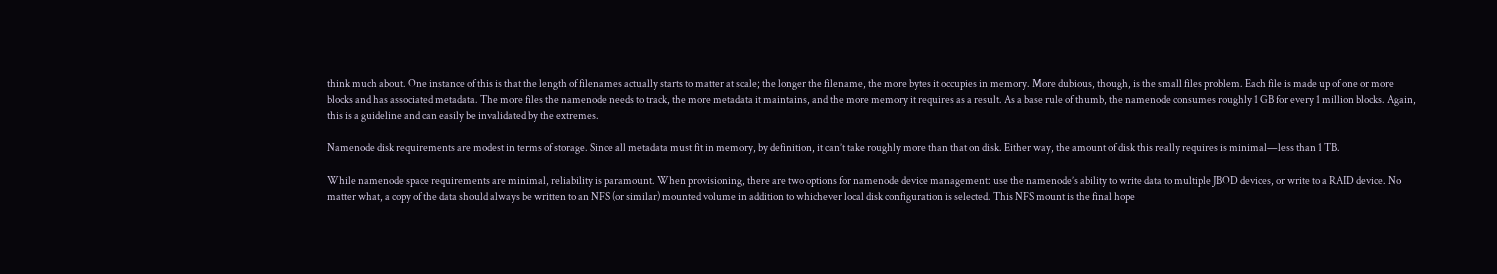think much about. One instance of this is that the length of filenames actually starts to matter at scale; the longer the filename, the more bytes it occupies in memory. More dubious, though, is the small files problem. Each file is made up of one or more blocks and has associated metadata. The more files the namenode needs to track, the more metadata it maintains, and the more memory it requires as a result. As a base rule of thumb, the namenode consumes roughly 1 GB for every 1 million blocks. Again, this is a guideline and can easily be invalidated by the extremes.

Namenode disk requirements are modest in terms of storage. Since all metadata must fit in memory, by definition, it can’t take roughly more than that on disk. Either way, the amount of disk this really requires is minimal—less than 1 TB.

While namenode space requirements are minimal, reliability is paramount. When provisioning, there are two options for namenode device management: use the namenode’s ability to write data to multiple JBOD devices, or write to a RAID device. No matter what, a copy of the data should always be written to an NFS (or similar) mounted volume in addition to whichever local disk configuration is selected. This NFS mount is the final hope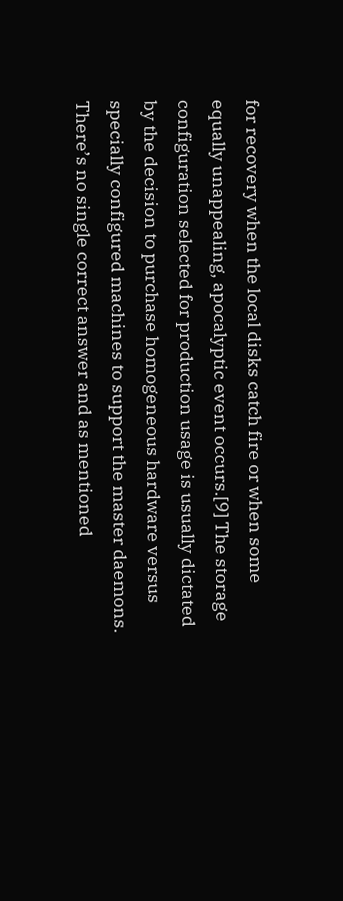for recovery when the local disks catch fire or when some equally unappealing, apocalyptic event occurs.[9] The storage configuration selected for production usage is usually dictated by the decision to purchase homogeneous hardware versus specially configured machines to support the master daemons. There’s no single correct answer and as mentioned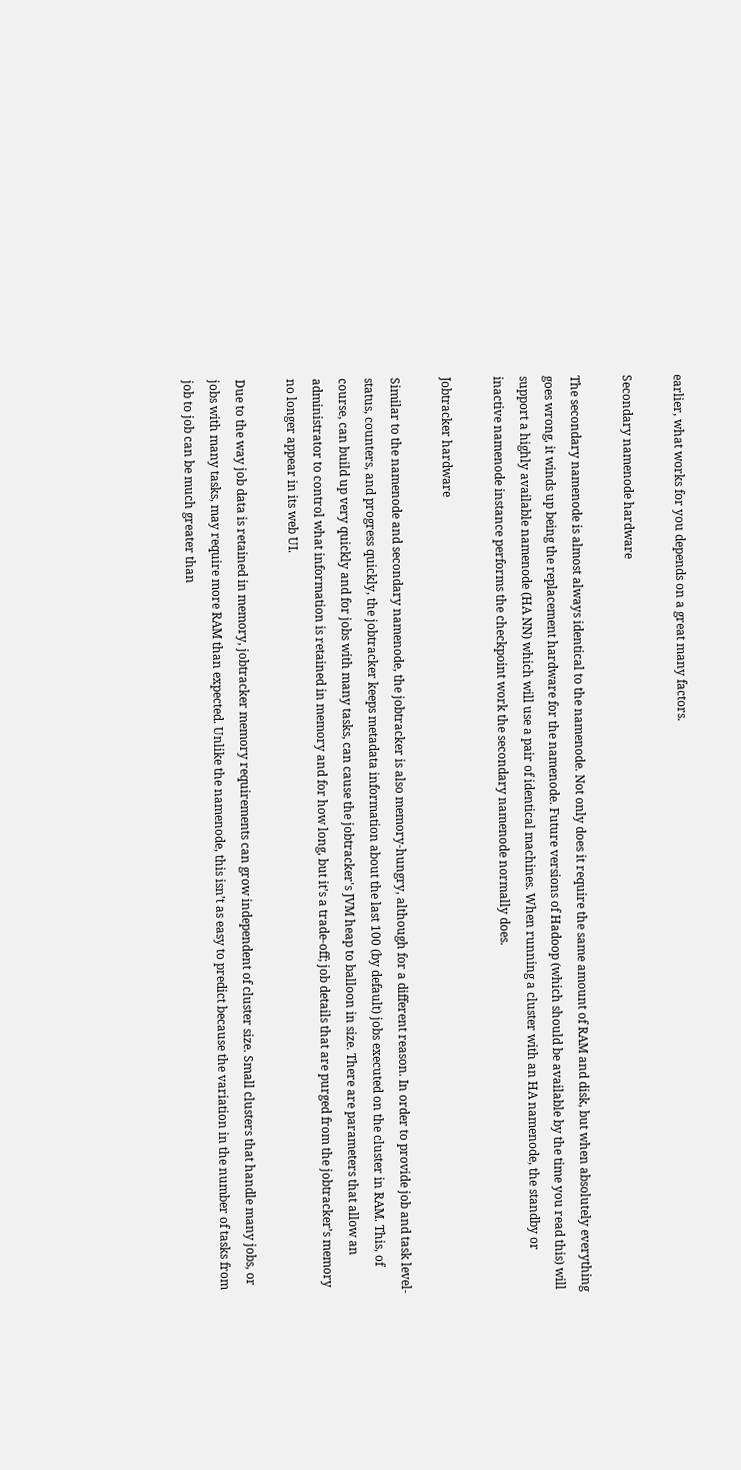earlier, what works for you depends on a great many factors.

Secondary namenode hardware

The secondary namenode is almost always identical to the namenode. Not only does it require the same amount of RAM and disk, but when absolutely everything goes wrong, it winds up being the replacement hardware for the namenode. Future versions of Hadoop (which should be available by the time you read this) will support a highly available namenode (HA NN) which will use a pair of identical machines. When running a cluster with an HA namenode, the standby or inactive namenode instance performs the checkpoint work the secondary namenode normally does.

Jobtracker hardware

Similar to the namenode and secondary namenode, the jobtracker is also memory-hungry, although for a different reason. In order to provide job and task level-status, counters, and progress quickly, the jobtracker keeps metadata information about the last 100 (by default) jobs executed on the cluster in RAM. This, of course, can build up very quickly and for jobs with many tasks, can cause the jobtracker's JVM heap to balloon in size. There are parameters that allow an administrator to control what information is retained in memory and for how long, but it’s a trade-off; job details that are purged from the jobtracker’s memory no longer appear in its web UI.

Due to the way job data is retained in memory, jobtracker memory requirements can grow independent of cluster size. Small clusters that handle many jobs, or jobs with many tasks, may require more RAM than expected. Unlike the namenode, this isn’t as easy to predict because the variation in the number of tasks from job to job can be much greater than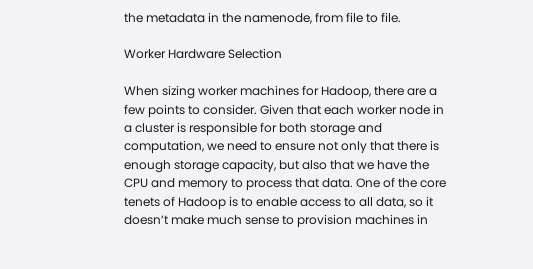the metadata in the namenode, from file to file.

Worker Hardware Selection

When sizing worker machines for Hadoop, there are a few points to consider. Given that each worker node in a cluster is responsible for both storage and computation, we need to ensure not only that there is enough storage capacity, but also that we have the CPU and memory to process that data. One of the core tenets of Hadoop is to enable access to all data, so it doesn’t make much sense to provision machines in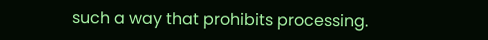such a way that prohibits processing.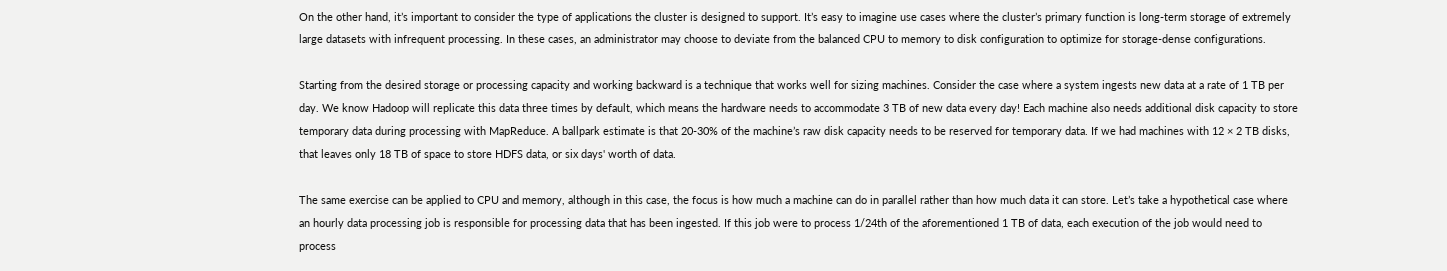On the other hand, it’s important to consider the type of applications the cluster is designed to support. It’s easy to imagine use cases where the cluster’s primary function is long-term storage of extremely large datasets with infrequent processing. In these cases, an administrator may choose to deviate from the balanced CPU to memory to disk configuration to optimize for storage-dense configurations.

Starting from the desired storage or processing capacity and working backward is a technique that works well for sizing machines. Consider the case where a system ingests new data at a rate of 1 TB per day. We know Hadoop will replicate this data three times by default, which means the hardware needs to accommodate 3 TB of new data every day! Each machine also needs additional disk capacity to store temporary data during processing with MapReduce. A ballpark estimate is that 20-30% of the machine’s raw disk capacity needs to be reserved for temporary data. If we had machines with 12 × 2 TB disks, that leaves only 18 TB of space to store HDFS data, or six days' worth of data.

The same exercise can be applied to CPU and memory, although in this case, the focus is how much a machine can do in parallel rather than how much data it can store. Let’s take a hypothetical case where an hourly data processing job is responsible for processing data that has been ingested. If this job were to process 1/24th of the aforementioned 1 TB of data, each execution of the job would need to process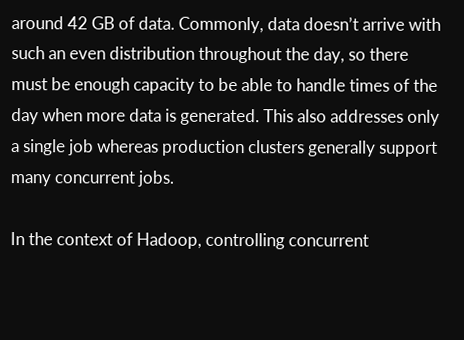around 42 GB of data. Commonly, data doesn’t arrive with such an even distribution throughout the day, so there must be enough capacity to be able to handle times of the day when more data is generated. This also addresses only a single job whereas production clusters generally support many concurrent jobs.

In the context of Hadoop, controlling concurrent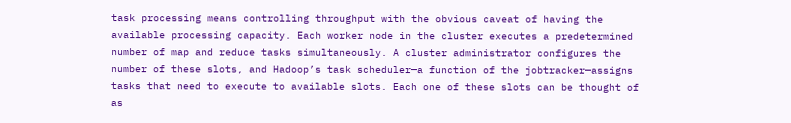task processing means controlling throughput with the obvious caveat of having the available processing capacity. Each worker node in the cluster executes a predetermined number of map and reduce tasks simultaneously. A cluster administrator configures the number of these slots, and Hadoop’s task scheduler—a function of the jobtracker—assigns tasks that need to execute to available slots. Each one of these slots can be thought of as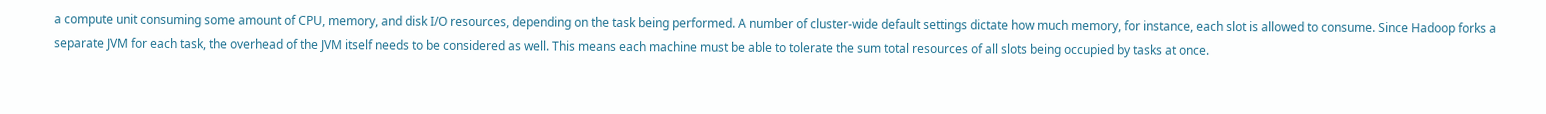a compute unit consuming some amount of CPU, memory, and disk I/O resources, depending on the task being performed. A number of cluster-wide default settings dictate how much memory, for instance, each slot is allowed to consume. Since Hadoop forks a separate JVM for each task, the overhead of the JVM itself needs to be considered as well. This means each machine must be able to tolerate the sum total resources of all slots being occupied by tasks at once.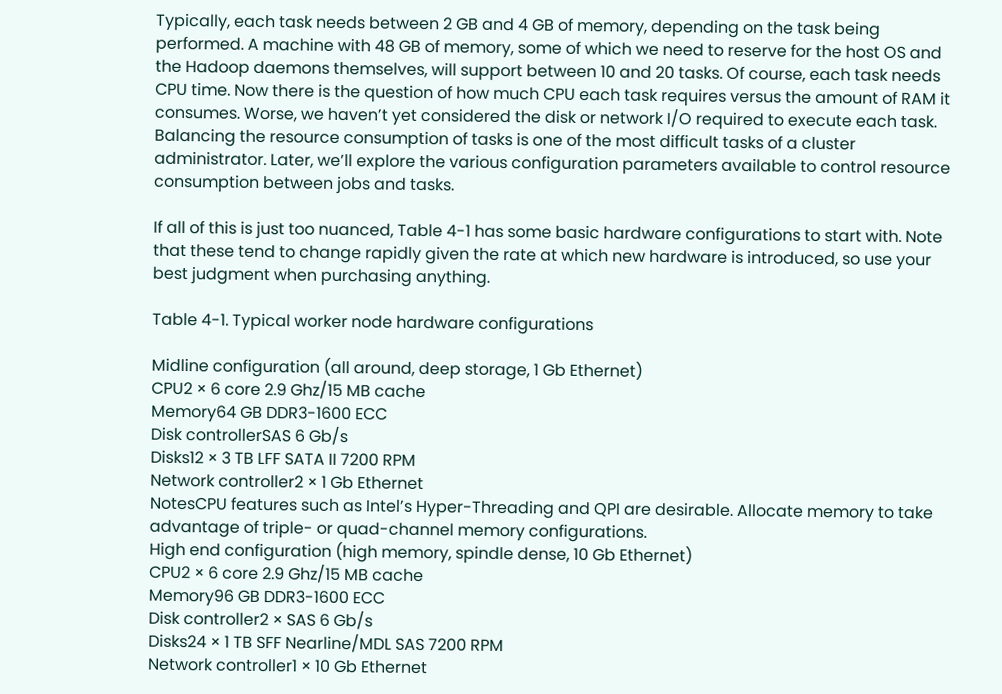Typically, each task needs between 2 GB and 4 GB of memory, depending on the task being performed. A machine with 48 GB of memory, some of which we need to reserve for the host OS and the Hadoop daemons themselves, will support between 10 and 20 tasks. Of course, each task needs CPU time. Now there is the question of how much CPU each task requires versus the amount of RAM it consumes. Worse, we haven’t yet considered the disk or network I/O required to execute each task. Balancing the resource consumption of tasks is one of the most difficult tasks of a cluster administrator. Later, we’ll explore the various configuration parameters available to control resource consumption between jobs and tasks.

If all of this is just too nuanced, Table 4-1 has some basic hardware configurations to start with. Note that these tend to change rapidly given the rate at which new hardware is introduced, so use your best judgment when purchasing anything.

Table 4-1. Typical worker node hardware configurations

Midline configuration (all around, deep storage, 1 Gb Ethernet)
CPU2 × 6 core 2.9 Ghz/15 MB cache
Memory64 GB DDR3-1600 ECC
Disk controllerSAS 6 Gb/s
Disks12 × 3 TB LFF SATA II 7200 RPM
Network controller2 × 1 Gb Ethernet
NotesCPU features such as Intel’s Hyper-Threading and QPI are desirable. Allocate memory to take advantage of triple- or quad-channel memory configurations.
High end configuration (high memory, spindle dense, 10 Gb Ethernet)
CPU2 × 6 core 2.9 Ghz/15 MB cache
Memory96 GB DDR3-1600 ECC
Disk controller2 × SAS 6 Gb/s
Disks24 × 1 TB SFF Nearline/MDL SAS 7200 RPM
Network controller1 × 10 Gb Ethernet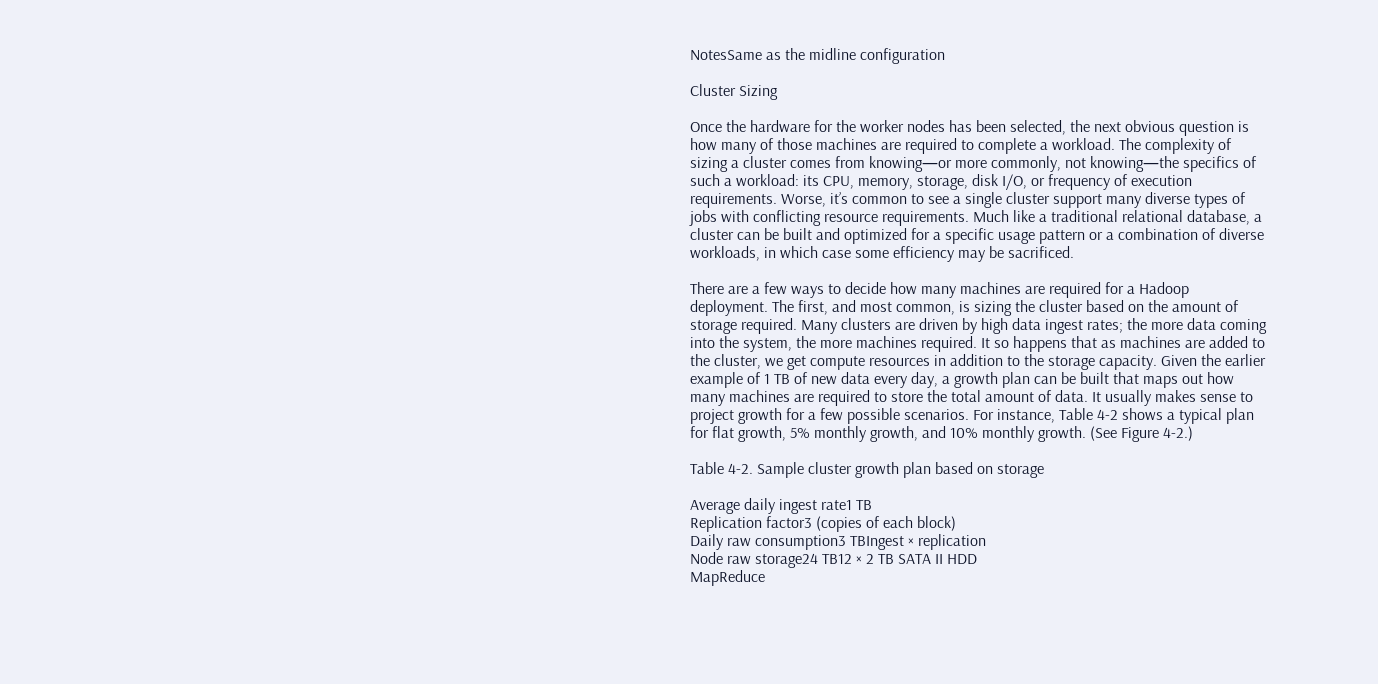NotesSame as the midline configuration

Cluster Sizing

Once the hardware for the worker nodes has been selected, the next obvious question is how many of those machines are required to complete a workload. The complexity of sizing a cluster comes from knowing—or more commonly, not knowing—the specifics of such a workload: its CPU, memory, storage, disk I/O, or frequency of execution requirements. Worse, it’s common to see a single cluster support many diverse types of jobs with conflicting resource requirements. Much like a traditional relational database, a cluster can be built and optimized for a specific usage pattern or a combination of diverse workloads, in which case some efficiency may be sacrificed.

There are a few ways to decide how many machines are required for a Hadoop deployment. The first, and most common, is sizing the cluster based on the amount of storage required. Many clusters are driven by high data ingest rates; the more data coming into the system, the more machines required. It so happens that as machines are added to the cluster, we get compute resources in addition to the storage capacity. Given the earlier example of 1 TB of new data every day, a growth plan can be built that maps out how many machines are required to store the total amount of data. It usually makes sense to project growth for a few possible scenarios. For instance, Table 4-2 shows a typical plan for flat growth, 5% monthly growth, and 10% monthly growth. (See Figure 4-2.)

Table 4-2. Sample cluster growth plan based on storage

Average daily ingest rate1 TB
Replication factor3 (copies of each block)
Daily raw consumption3 TBIngest × replication
Node raw storage24 TB12 × 2 TB SATA II HDD
MapReduce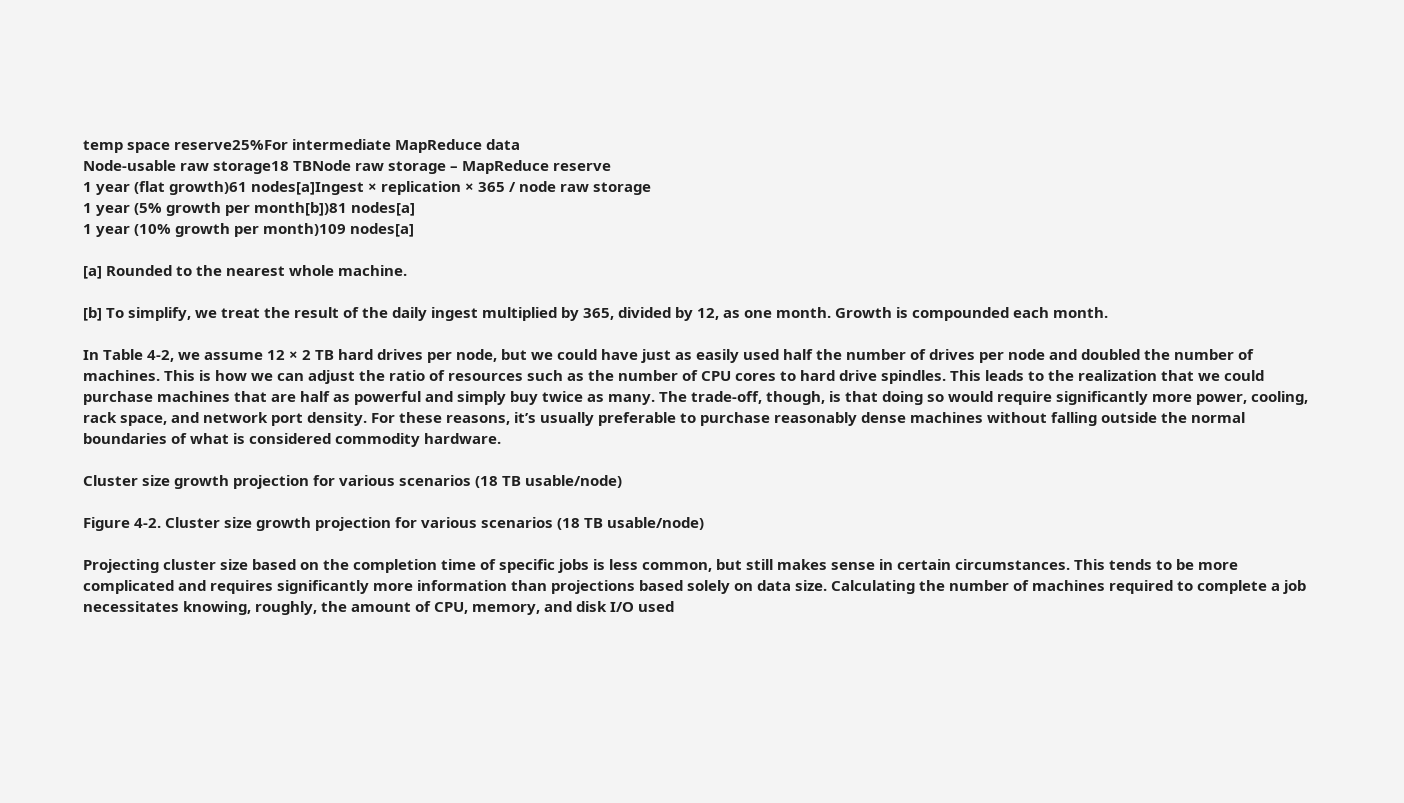temp space reserve25%For intermediate MapReduce data
Node-usable raw storage18 TBNode raw storage – MapReduce reserve
1 year (flat growth)61 nodes[a]Ingest × replication × 365 / node raw storage
1 year (5% growth per month[b])81 nodes[a]
1 year (10% growth per month)109 nodes[a]

[a] Rounded to the nearest whole machine.

[b] To simplify, we treat the result of the daily ingest multiplied by 365, divided by 12, as one month. Growth is compounded each month.

In Table 4-2, we assume 12 × 2 TB hard drives per node, but we could have just as easily used half the number of drives per node and doubled the number of machines. This is how we can adjust the ratio of resources such as the number of CPU cores to hard drive spindles. This leads to the realization that we could purchase machines that are half as powerful and simply buy twice as many. The trade-off, though, is that doing so would require significantly more power, cooling, rack space, and network port density. For these reasons, it’s usually preferable to purchase reasonably dense machines without falling outside the normal boundaries of what is considered commodity hardware.

Cluster size growth projection for various scenarios (18 TB usable/node)

Figure 4-2. Cluster size growth projection for various scenarios (18 TB usable/node)

Projecting cluster size based on the completion time of specific jobs is less common, but still makes sense in certain circumstances. This tends to be more complicated and requires significantly more information than projections based solely on data size. Calculating the number of machines required to complete a job necessitates knowing, roughly, the amount of CPU, memory, and disk I/O used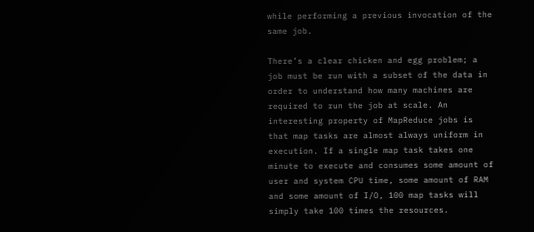while performing a previous invocation of the same job.

There’s a clear chicken and egg problem; a job must be run with a subset of the data in order to understand how many machines are required to run the job at scale. An interesting property of MapReduce jobs is that map tasks are almost always uniform in execution. If a single map task takes one minute to execute and consumes some amount of user and system CPU time, some amount of RAM and some amount of I/O, 100 map tasks will simply take 100 times the resources.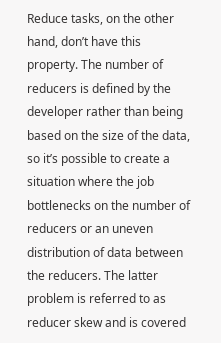Reduce tasks, on the other hand, don’t have this property. The number of reducers is defined by the developer rather than being based on the size of the data, so it’s possible to create a situation where the job bottlenecks on the number of reducers or an uneven distribution of data between the reducers. The latter problem is referred to as reducer skew and is covered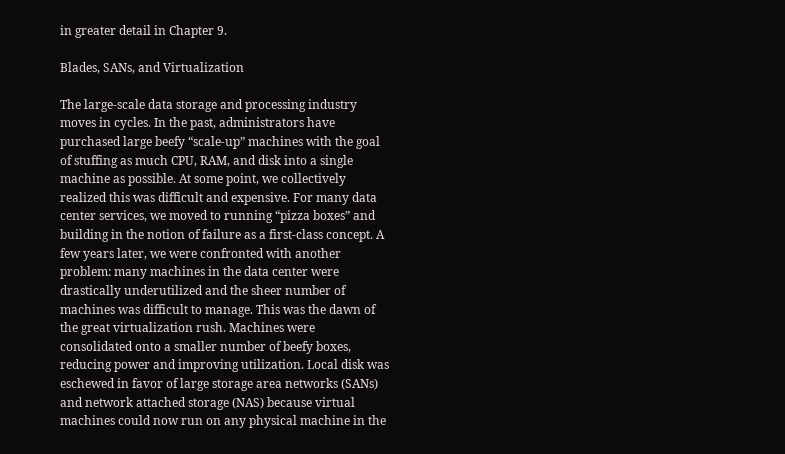in greater detail in Chapter 9.

Blades, SANs, and Virtualization

The large-scale data storage and processing industry moves in cycles. In the past, administrators have purchased large beefy “scale-up” machines with the goal of stuffing as much CPU, RAM, and disk into a single machine as possible. At some point, we collectively realized this was difficult and expensive. For many data center services, we moved to running “pizza boxes” and building in the notion of failure as a first-class concept. A few years later, we were confronted with another problem: many machines in the data center were drastically underutilized and the sheer number of machines was difficult to manage. This was the dawn of the great virtualization rush. Machines were consolidated onto a smaller number of beefy boxes, reducing power and improving utilization. Local disk was eschewed in favor of large storage area networks (SANs) and network attached storage (NAS) because virtual machines could now run on any physical machine in the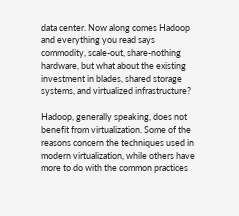data center. Now along comes Hadoop and everything you read says commodity, scale-out, share-nothing hardware, but what about the existing investment in blades, shared storage systems, and virtualized infrastructure?

Hadoop, generally speaking, does not benefit from virtualization. Some of the reasons concern the techniques used in modern virtualization, while others have more to do with the common practices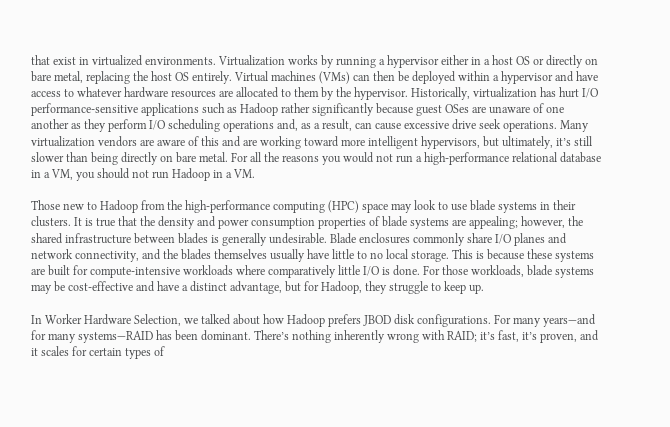that exist in virtualized environments. Virtualization works by running a hypervisor either in a host OS or directly on bare metal, replacing the host OS entirely. Virtual machines (VMs) can then be deployed within a hypervisor and have access to whatever hardware resources are allocated to them by the hypervisor. Historically, virtualization has hurt I/O performance-sensitive applications such as Hadoop rather significantly because guest OSes are unaware of one another as they perform I/O scheduling operations and, as a result, can cause excessive drive seek operations. Many virtualization vendors are aware of this and are working toward more intelligent hypervisors, but ultimately, it’s still slower than being directly on bare metal. For all the reasons you would not run a high-performance relational database in a VM, you should not run Hadoop in a VM.

Those new to Hadoop from the high-performance computing (HPC) space may look to use blade systems in their clusters. It is true that the density and power consumption properties of blade systems are appealing; however, the shared infrastructure between blades is generally undesirable. Blade enclosures commonly share I/O planes and network connectivity, and the blades themselves usually have little to no local storage. This is because these systems are built for compute-intensive workloads where comparatively little I/O is done. For those workloads, blade systems may be cost-effective and have a distinct advantage, but for Hadoop, they struggle to keep up.

In Worker Hardware Selection, we talked about how Hadoop prefers JBOD disk configurations. For many years—and for many systems—RAID has been dominant. There’s nothing inherently wrong with RAID; it’s fast, it’s proven, and it scales for certain types of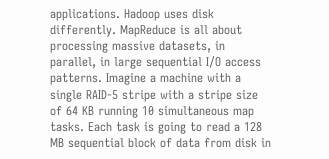applications. Hadoop uses disk differently. MapReduce is all about processing massive datasets, in parallel, in large sequential I/O access patterns. Imagine a machine with a single RAID-5 stripe with a stripe size of 64 KB running 10 simultaneous map tasks. Each task is going to read a 128 MB sequential block of data from disk in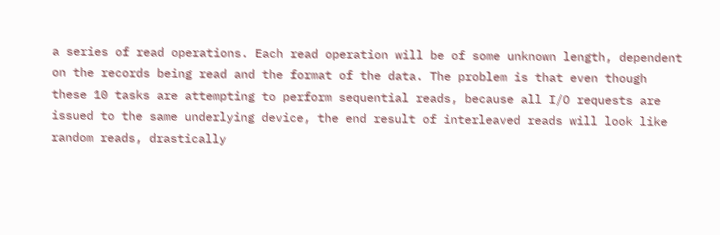a series of read operations. Each read operation will be of some unknown length, dependent on the records being read and the format of the data. The problem is that even though these 10 tasks are attempting to perform sequential reads, because all I/O requests are issued to the same underlying device, the end result of interleaved reads will look like random reads, drastically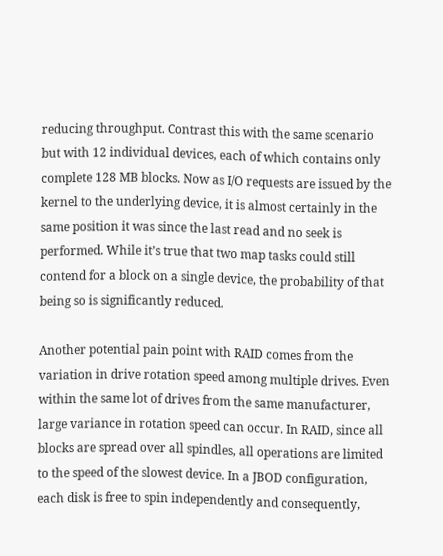reducing throughput. Contrast this with the same scenario but with 12 individual devices, each of which contains only complete 128 MB blocks. Now as I/O requests are issued by the kernel to the underlying device, it is almost certainly in the same position it was since the last read and no seek is performed. While it’s true that two map tasks could still contend for a block on a single device, the probability of that being so is significantly reduced.

Another potential pain point with RAID comes from the variation in drive rotation speed among multiple drives. Even within the same lot of drives from the same manufacturer, large variance in rotation speed can occur. In RAID, since all blocks are spread over all spindles, all operations are limited to the speed of the slowest device. In a JBOD configuration, each disk is free to spin independently and consequently,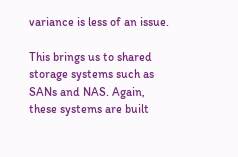variance is less of an issue.

This brings us to shared storage systems such as SANs and NAS. Again, these systems are built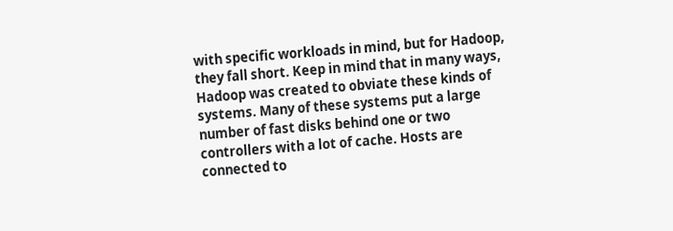with specific workloads in mind, but for Hadoop, they fall short. Keep in mind that in many ways, Hadoop was created to obviate these kinds of systems. Many of these systems put a large number of fast disks behind one or two controllers with a lot of cache. Hosts are connected to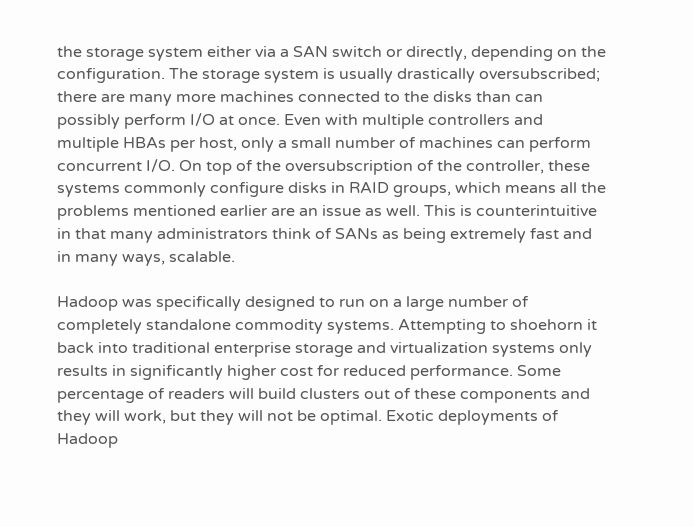the storage system either via a SAN switch or directly, depending on the configuration. The storage system is usually drastically oversubscribed; there are many more machines connected to the disks than can possibly perform I/O at once. Even with multiple controllers and multiple HBAs per host, only a small number of machines can perform concurrent I/O. On top of the oversubscription of the controller, these systems commonly configure disks in RAID groups, which means all the problems mentioned earlier are an issue as well. This is counterintuitive in that many administrators think of SANs as being extremely fast and in many ways, scalable.

Hadoop was specifically designed to run on a large number of completely standalone commodity systems. Attempting to shoehorn it back into traditional enterprise storage and virtualization systems only results in significantly higher cost for reduced performance. Some percentage of readers will build clusters out of these components and they will work, but they will not be optimal. Exotic deployments of Hadoop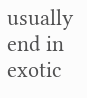usually end in exotic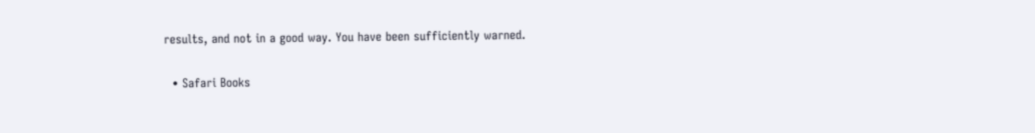results, and not in a good way. You have been sufficiently warned.

  • Safari Books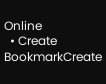Online
  • Create BookmarkCreate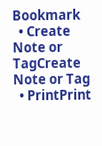Bookmark
  • Create Note or TagCreate Note or Tag
  • PrintPrint